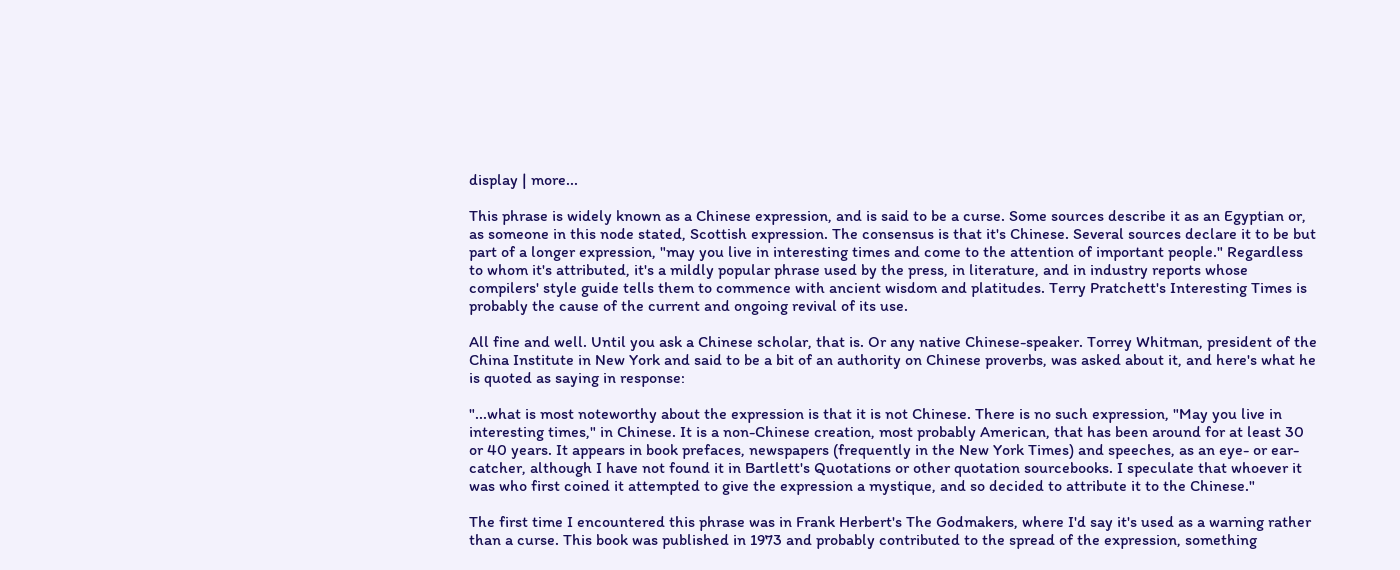display | more...

This phrase is widely known as a Chinese expression, and is said to be a curse. Some sources describe it as an Egyptian or, as someone in this node stated, Scottish expression. The consensus is that it's Chinese. Several sources declare it to be but part of a longer expression, "may you live in interesting times and come to the attention of important people." Regardless to whom it's attributed, it's a mildly popular phrase used by the press, in literature, and in industry reports whose compilers' style guide tells them to commence with ancient wisdom and platitudes. Terry Pratchett's Interesting Times is probably the cause of the current and ongoing revival of its use.

All fine and well. Until you ask a Chinese scholar, that is. Or any native Chinese-speaker. Torrey Whitman, president of the China Institute in New York and said to be a bit of an authority on Chinese proverbs, was asked about it, and here's what he is quoted as saying in response:

"...what is most noteworthy about the expression is that it is not Chinese. There is no such expression, "May you live in interesting times," in Chinese. It is a non-Chinese creation, most probably American, that has been around for at least 30 or 40 years. It appears in book prefaces, newspapers (frequently in the New York Times) and speeches, as an eye- or ear-catcher, although I have not found it in Bartlett's Quotations or other quotation sourcebooks. I speculate that whoever it was who first coined it attempted to give the expression a mystique, and so decided to attribute it to the Chinese."

The first time I encountered this phrase was in Frank Herbert's The Godmakers, where I'd say it's used as a warning rather than a curse. This book was published in 1973 and probably contributed to the spread of the expression, something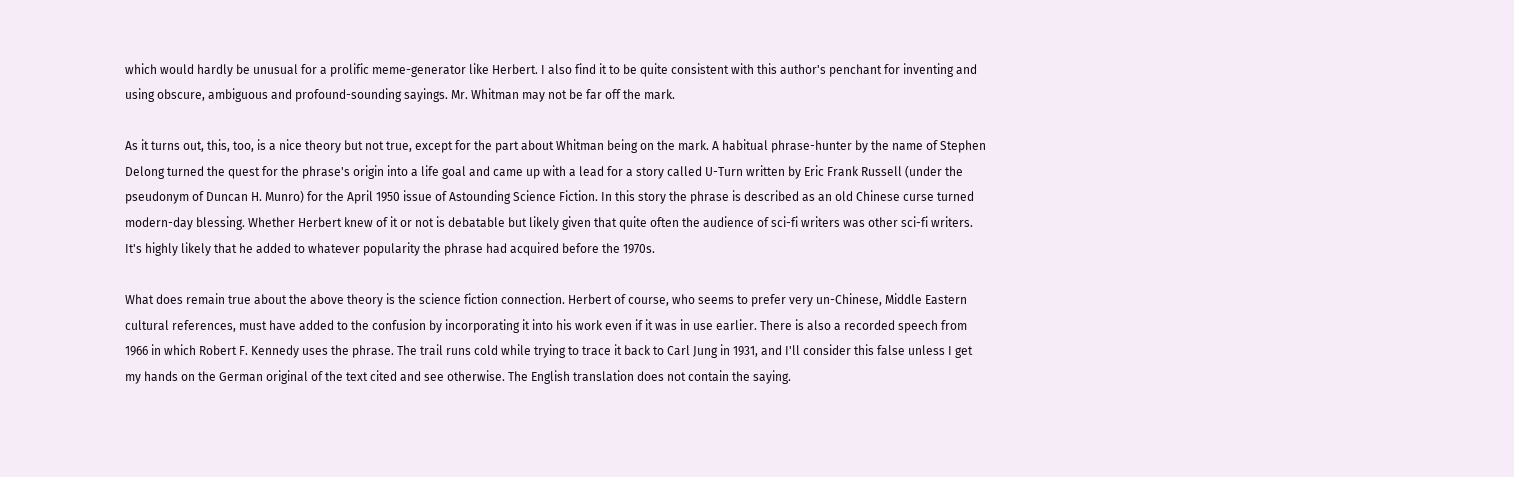which would hardly be unusual for a prolific meme-generator like Herbert. I also find it to be quite consistent with this author's penchant for inventing and using obscure, ambiguous and profound-sounding sayings. Mr. Whitman may not be far off the mark.

As it turns out, this, too, is a nice theory but not true, except for the part about Whitman being on the mark. A habitual phrase-hunter by the name of Stephen Delong turned the quest for the phrase's origin into a life goal and came up with a lead for a story called U-Turn written by Eric Frank Russell (under the pseudonym of Duncan H. Munro) for the April 1950 issue of Astounding Science Fiction. In this story the phrase is described as an old Chinese curse turned modern-day blessing. Whether Herbert knew of it or not is debatable but likely given that quite often the audience of sci-fi writers was other sci-fi writers. It's highly likely that he added to whatever popularity the phrase had acquired before the 1970s.

What does remain true about the above theory is the science fiction connection. Herbert of course, who seems to prefer very un-Chinese, Middle Eastern cultural references, must have added to the confusion by incorporating it into his work even if it was in use earlier. There is also a recorded speech from 1966 in which Robert F. Kennedy uses the phrase. The trail runs cold while trying to trace it back to Carl Jung in 1931, and I'll consider this false unless I get my hands on the German original of the text cited and see otherwise. The English translation does not contain the saying.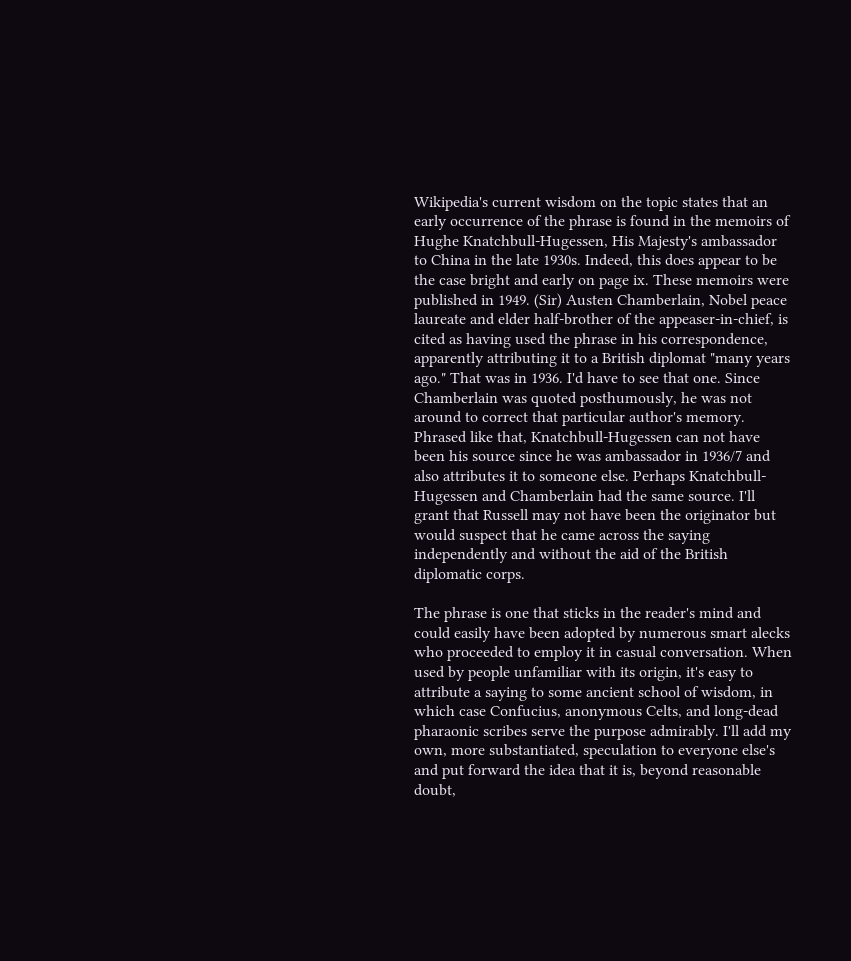Wikipedia's current wisdom on the topic states that an early occurrence of the phrase is found in the memoirs of Hughe Knatchbull-Hugessen, His Majesty's ambassador to China in the late 1930s. Indeed, this does appear to be the case bright and early on page ix. These memoirs were published in 1949. (Sir) Austen Chamberlain, Nobel peace laureate and elder half-brother of the appeaser-in-chief, is cited as having used the phrase in his correspondence, apparently attributing it to a British diplomat "many years ago." That was in 1936. I'd have to see that one. Since Chamberlain was quoted posthumously, he was not around to correct that particular author's memory. Phrased like that, Knatchbull-Hugessen can not have been his source since he was ambassador in 1936/7 and also attributes it to someone else. Perhaps Knatchbull-Hugessen and Chamberlain had the same source. I'll grant that Russell may not have been the originator but would suspect that he came across the saying independently and without the aid of the British diplomatic corps.

The phrase is one that sticks in the reader's mind and could easily have been adopted by numerous smart alecks who proceeded to employ it in casual conversation. When used by people unfamiliar with its origin, it's easy to attribute a saying to some ancient school of wisdom, in which case Confucius, anonymous Celts, and long-dead pharaonic scribes serve the purpose admirably. I'll add my own, more substantiated, speculation to everyone else's and put forward the idea that it is, beyond reasonable doubt,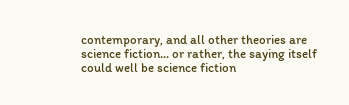contemporary, and all other theories are science fiction... or rather, the saying itself could well be science fiction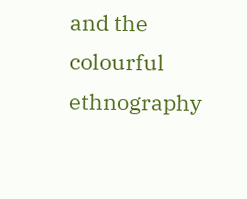and the colourful ethnography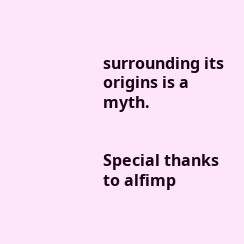surrounding its origins is a myth.


Special thanks to alfimp